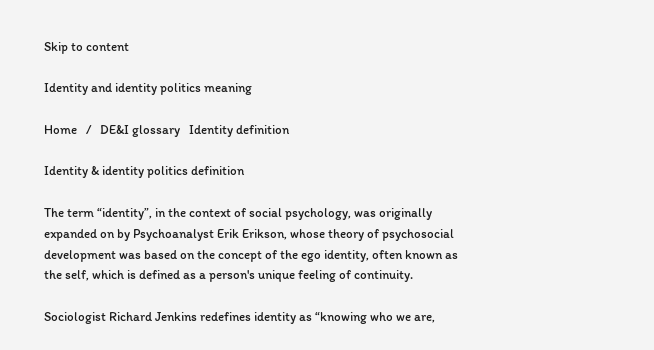Skip to content

Identity and identity politics meaning

Home   /   DE&I glossary   Identity definition

Identity & identity politics definition

The term “identity”, in the context of social psychology, was originally expanded on by Psychoanalyst Erik Erikson, whose theory of psychosocial development was based on the concept of the ego identity, often known as the self, which is defined as a person's unique feeling of continuity.

Sociologist Richard Jenkins redefines identity as “knowing who we are,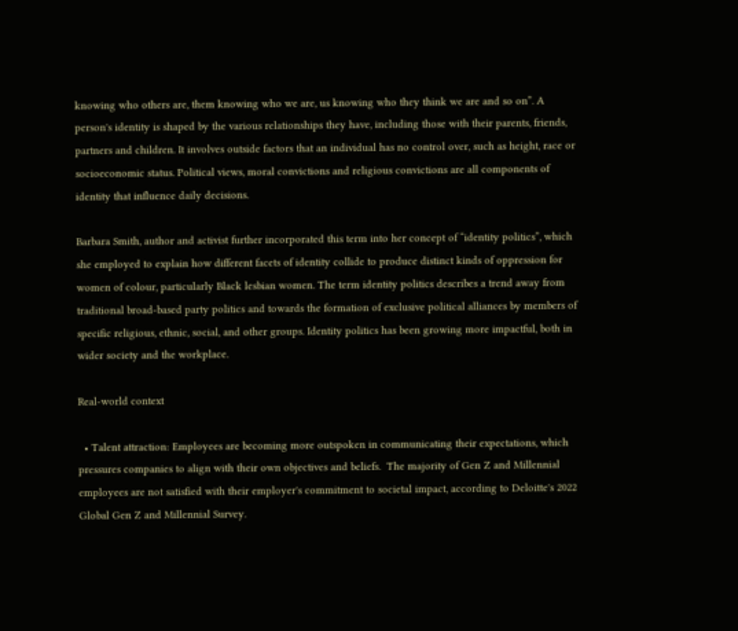knowing who others are, them knowing who we are, us knowing who they think we are and so on”. A person's identity is shaped by the various relationships they have, including those with their parents, friends, partners and children. It involves outside factors that an individual has no control over, such as height, race or socioeconomic status. Political views, moral convictions and religious convictions are all components of identity that influence daily decisions.

Barbara Smith, author and activist further incorporated this term into her concept of “identity politics”, which she employed to explain how different facets of identity collide to produce distinct kinds of oppression for women of colour, particularly Black lesbian women. The term identity politics describes a trend away from traditional broad-based party politics and towards the formation of exclusive political alliances by members of specific religious, ethnic, social, and other groups. Identity politics has been growing more impactful, both in wider society and the workplace.

Real-world context

  • Talent attraction: Employees are becoming more outspoken in communicating their expectations, which pressures companies to align with their own objectives and beliefs.  The majority of Gen Z and Millennial employees are not satisfied with their employer's commitment to societal impact, according to Deloitte's 2022 Global Gen Z and Millennial Survey.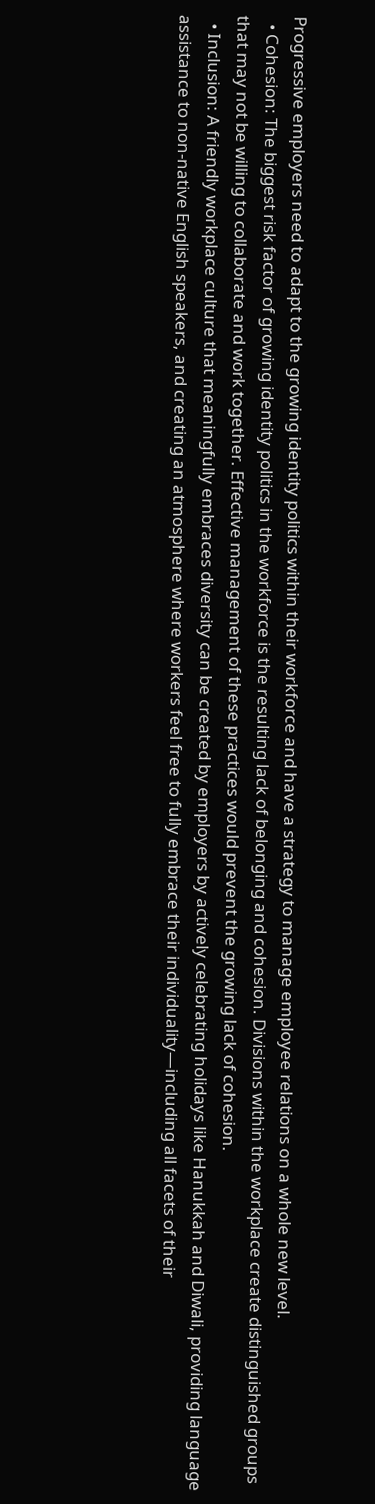Progressive employers need to adapt to the growing identity politics within their workforce and have a strategy to manage employee relations on a whole new level.
  • Cohesion: The biggest risk factor of growing identity politics in the workforce is the resulting lack of belonging and cohesion. Divisions within the workplace create distinguished groups that may not be willing to collaborate and work together. Effective management of these practices would prevent the growing lack of cohesion.
  • Inclusion: A friendly workplace culture that meaningfully embraces diversity can be created by employers by actively celebrating holidays like Hanukkah and Diwali, providing language assistance to non-native English speakers, and creating an atmosphere where workers feel free to fully embrace their individuality—including all facets of their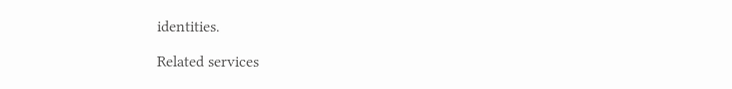identities.

Related services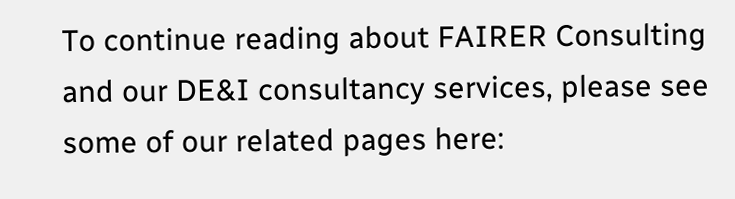To continue reading about FAIRER Consulting and our DE&I consultancy services, please see some of our related pages here: